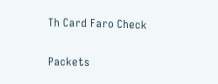Th Card Faro Check

Packets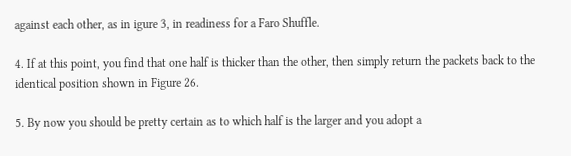against each other, as in igure 3, in readiness for a Faro Shuffle.

4. If at this point, you find that one half is thicker than the other, then simply return the packets back to the identical position shown in Figure 26.

5. By now you should be pretty certain as to which half is the larger and you adopt a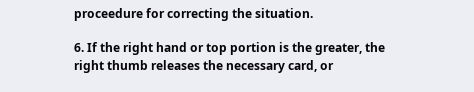proceedure for correcting the situation.

6. If the right hand or top portion is the greater, the right thumb releases the necessary card, or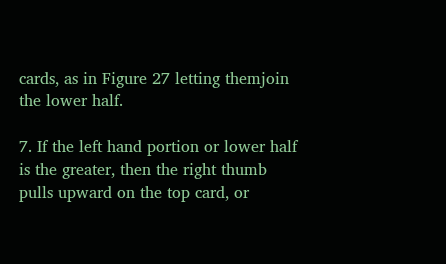cards, as in Figure 27 letting themjoin the lower half.

7. If the left hand portion or lower half is the greater, then the right thumb pulls upward on the top card, or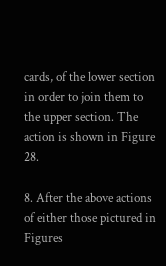cards, of the lower section in order to join them to the upper section. The action is shown in Figure 28.

8. After the above actions of either those pictured in Figures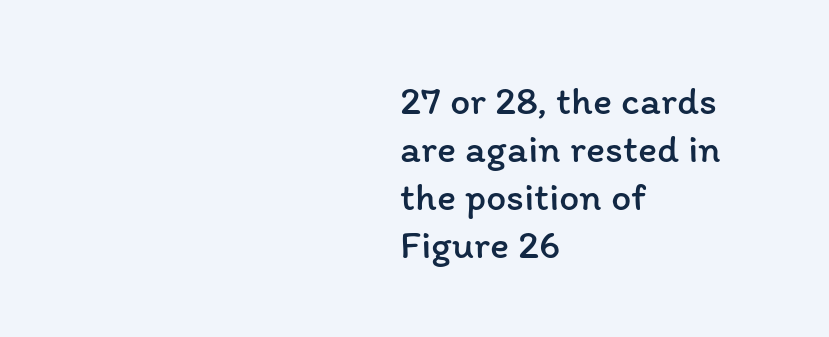27 or 28, the cards are again rested in the position of Figure 26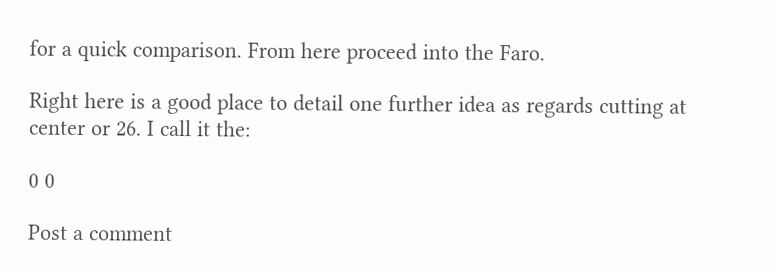for a quick comparison. From here proceed into the Faro.

Right here is a good place to detail one further idea as regards cutting at center or 26. I call it the:

0 0

Post a comment